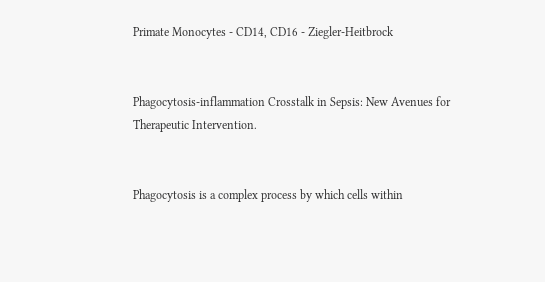Primate Monocytes - CD14, CD16 - Ziegler-Heitbrock


Phagocytosis-inflammation Crosstalk in Sepsis: New Avenues for Therapeutic Intervention.


Phagocytosis is a complex process by which cells within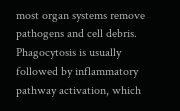most organ systems remove pathogens and cell debris. Phagocytosis is usually followed by inflammatory pathway activation, which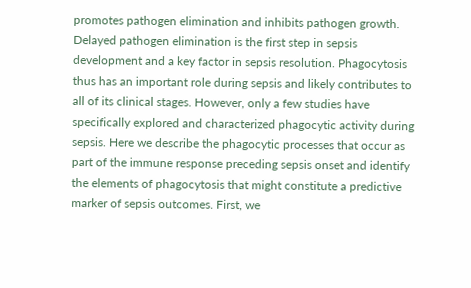promotes pathogen elimination and inhibits pathogen growth. Delayed pathogen elimination is the first step in sepsis development and a key factor in sepsis resolution. Phagocytosis thus has an important role during sepsis and likely contributes to all of its clinical stages. However, only a few studies have specifically explored and characterized phagocytic activity during sepsis. Here we describe the phagocytic processes that occur as part of the immune response preceding sepsis onset and identify the elements of phagocytosis that might constitute a predictive marker of sepsis outcomes. First, we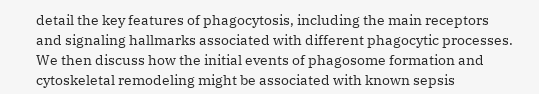detail the key features of phagocytosis, including the main receptors and signaling hallmarks associated with different phagocytic processes. We then discuss how the initial events of phagosome formation and cytoskeletal remodeling might be associated with known sepsis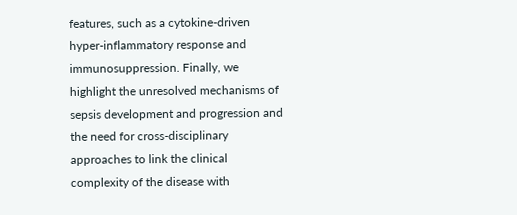features, such as a cytokine-driven hyper-inflammatory response and immunosuppression. Finally, we highlight the unresolved mechanisms of sepsis development and progression and the need for cross-disciplinary approaches to link the clinical complexity of the disease with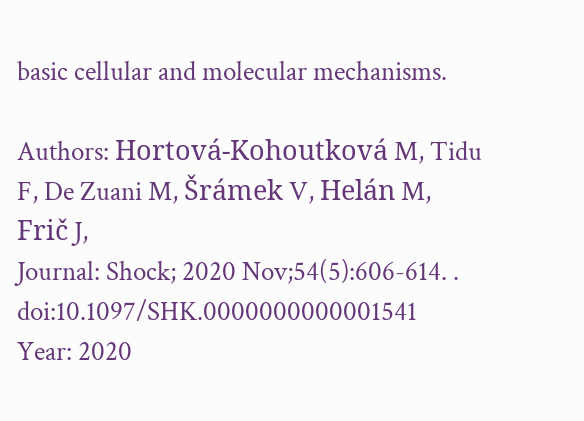basic cellular and molecular mechanisms.

Authors: Hortová-Kohoutková M, Tidu F, De Zuani M, Šrámek V, Helán M, Frič J,
Journal: Shock; 2020 Nov;54(5):606-614. . doi:10.1097/SHK.0000000000001541
Year: 2020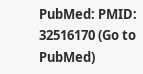PubMed: PMID: 32516170 (Go to PubMed)